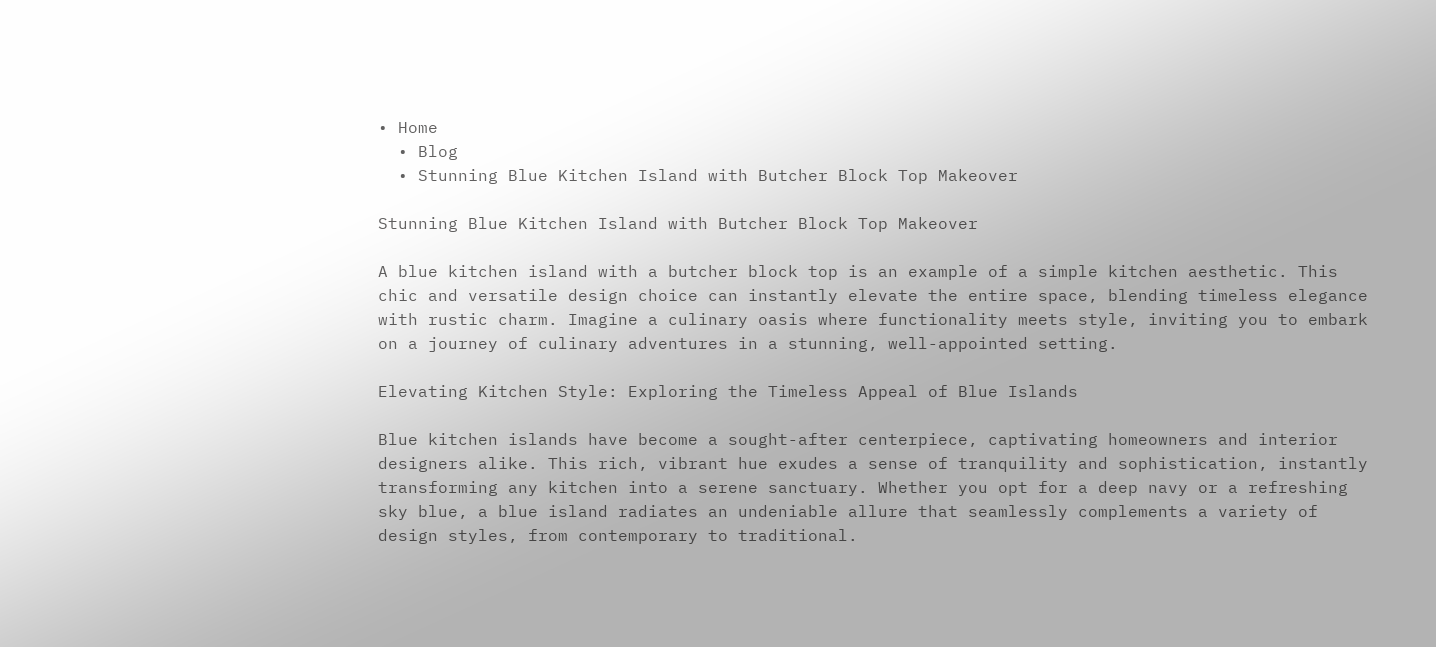• Home
  • Blog
  • Stunning Blue Kitchen Island with Butcher Block Top Makeover

Stunning Blue Kitchen Island with Butcher Block Top Makeover

A blue kitchen island with a butcher block top is an example of a simple kitchen aesthetic. This chic and versatile design choice can instantly elevate the entire space, blending timeless elegance with rustic charm. Imagine a culinary oasis where functionality meets style, inviting you to embark on a journey of culinary adventures in a stunning, well-appointed setting.

Elevating Kitchen Style: Exploring the Timeless Appeal of Blue Islands

Blue kitchen islands have become a sought-after centerpiece, captivating homeowners and interior designers alike. This rich, vibrant hue exudes a sense of tranquility and sophistication, instantly transforming any kitchen into a serene sanctuary. Whether you opt for a deep navy or a refreshing sky blue, a blue island radiates an undeniable allure that seamlessly complements a variety of design styles, from contemporary to traditional.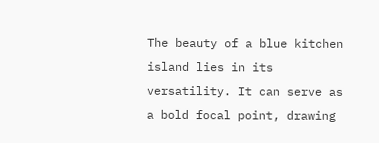The beauty of a blue kitchen island lies in its versatility. It can serve as a bold focal point, drawing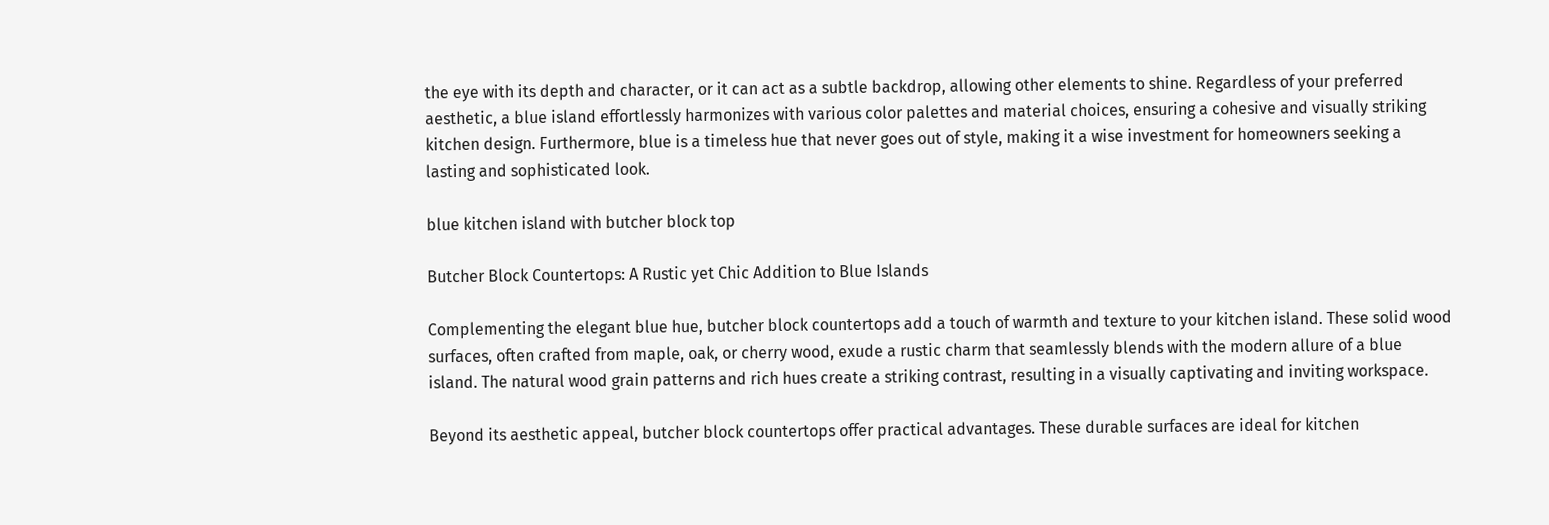the eye with its depth and character, or it can act as a subtle backdrop, allowing other elements to shine. Regardless of your preferred aesthetic, a blue island effortlessly harmonizes with various color palettes and material choices, ensuring a cohesive and visually striking kitchen design. Furthermore, blue is a timeless hue that never goes out of style, making it a wise investment for homeowners seeking a lasting and sophisticated look.

blue kitchen island with butcher block top

Butcher Block Countertops: A Rustic yet Chic Addition to Blue Islands

Complementing the elegant blue hue, butcher block countertops add a touch of warmth and texture to your kitchen island. These solid wood surfaces, often crafted from maple, oak, or cherry wood, exude a rustic charm that seamlessly blends with the modern allure of a blue island. The natural wood grain patterns and rich hues create a striking contrast, resulting in a visually captivating and inviting workspace.

Beyond its aesthetic appeal, butcher block countertops offer practical advantages. These durable surfaces are ideal for kitchen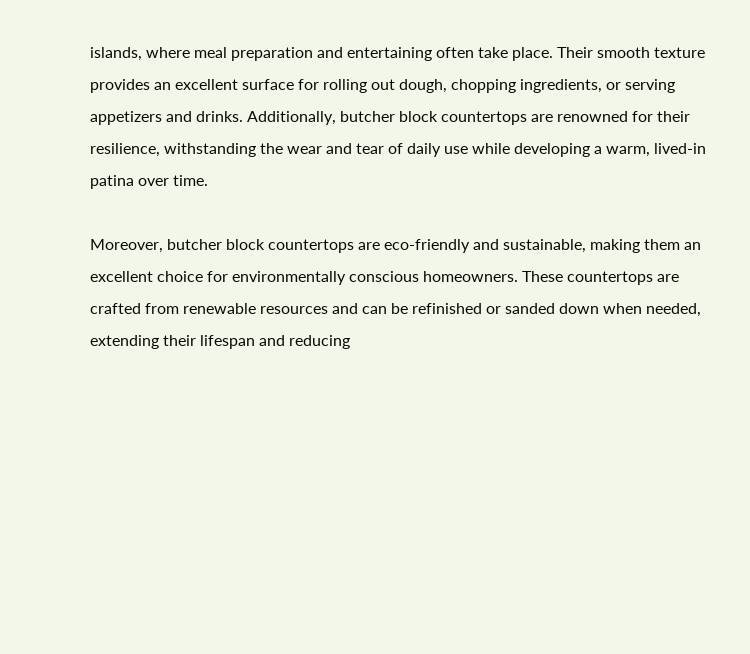islands, where meal preparation and entertaining often take place. Their smooth texture provides an excellent surface for rolling out dough, chopping ingredients, or serving appetizers and drinks. Additionally, butcher block countertops are renowned for their resilience, withstanding the wear and tear of daily use while developing a warm, lived-in patina over time.

Moreover, butcher block countertops are eco-friendly and sustainable, making them an excellent choice for environmentally conscious homeowners. These countertops are crafted from renewable resources and can be refinished or sanded down when needed, extending their lifespan and reducing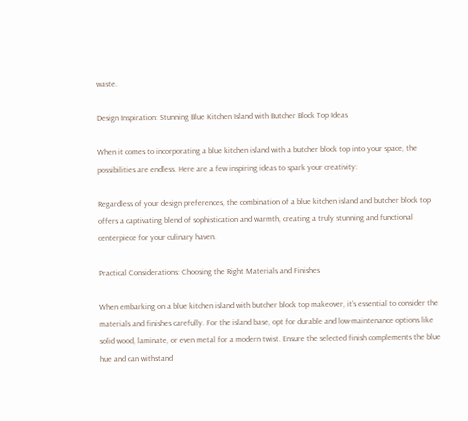waste.

Design Inspiration: Stunning Blue Kitchen Island with Butcher Block Top Ideas

When it comes to incorporating a blue kitchen island with a butcher block top into your space, the possibilities are endless. Here are a few inspiring ideas to spark your creativity:

Regardless of your design preferences, the combination of a blue kitchen island and butcher block top offers a captivating blend of sophistication and warmth, creating a truly stunning and functional centerpiece for your culinary haven.

Practical Considerations: Choosing the Right Materials and Finishes

When embarking on a blue kitchen island with butcher block top makeover, it’s essential to consider the materials and finishes carefully. For the island base, opt for durable and low-maintenance options like solid wood, laminate, or even metal for a modern twist. Ensure the selected finish complements the blue hue and can withstand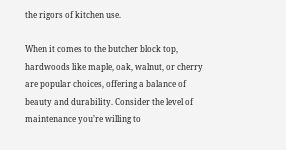the rigors of kitchen use.

When it comes to the butcher block top, hardwoods like maple, oak, walnut, or cherry are popular choices, offering a balance of beauty and durability. Consider the level of maintenance you’re willing to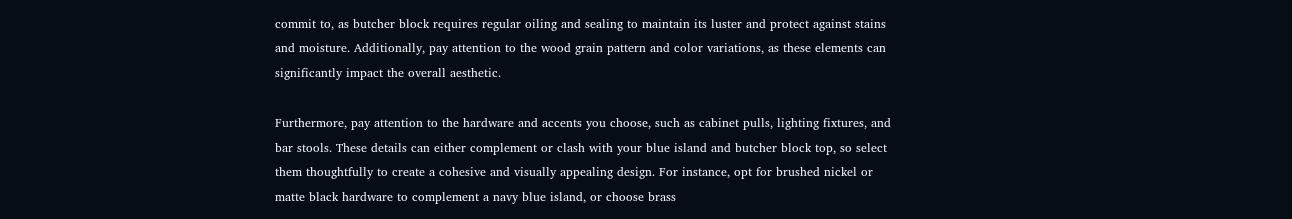commit to, as butcher block requires regular oiling and sealing to maintain its luster and protect against stains and moisture. Additionally, pay attention to the wood grain pattern and color variations, as these elements can significantly impact the overall aesthetic.

Furthermore, pay attention to the hardware and accents you choose, such as cabinet pulls, lighting fixtures, and bar stools. These details can either complement or clash with your blue island and butcher block top, so select them thoughtfully to create a cohesive and visually appealing design. For instance, opt for brushed nickel or matte black hardware to complement a navy blue island, or choose brass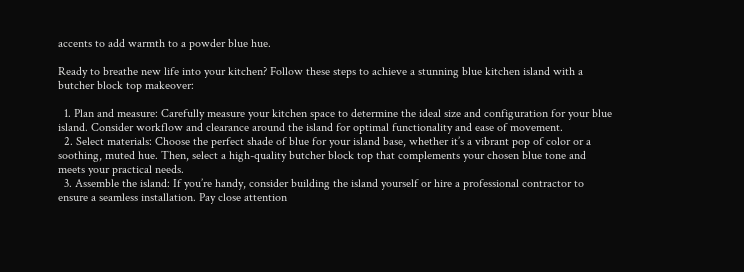accents to add warmth to a powder blue hue.

Ready to breathe new life into your kitchen? Follow these steps to achieve a stunning blue kitchen island with a butcher block top makeover:

  1. Plan and measure: Carefully measure your kitchen space to determine the ideal size and configuration for your blue island. Consider workflow and clearance around the island for optimal functionality and ease of movement.
  2. Select materials: Choose the perfect shade of blue for your island base, whether it’s a vibrant pop of color or a soothing, muted hue. Then, select a high-quality butcher block top that complements your chosen blue tone and meets your practical needs.
  3. Assemble the island: If you’re handy, consider building the island yourself or hire a professional contractor to ensure a seamless installation. Pay close attention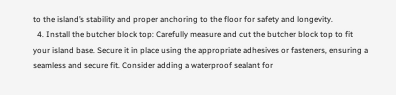to the island’s stability and proper anchoring to the floor for safety and longevity.
  4. Install the butcher block top: Carefully measure and cut the butcher block top to fit your island base. Secure it in place using the appropriate adhesives or fasteners, ensuring a seamless and secure fit. Consider adding a waterproof sealant for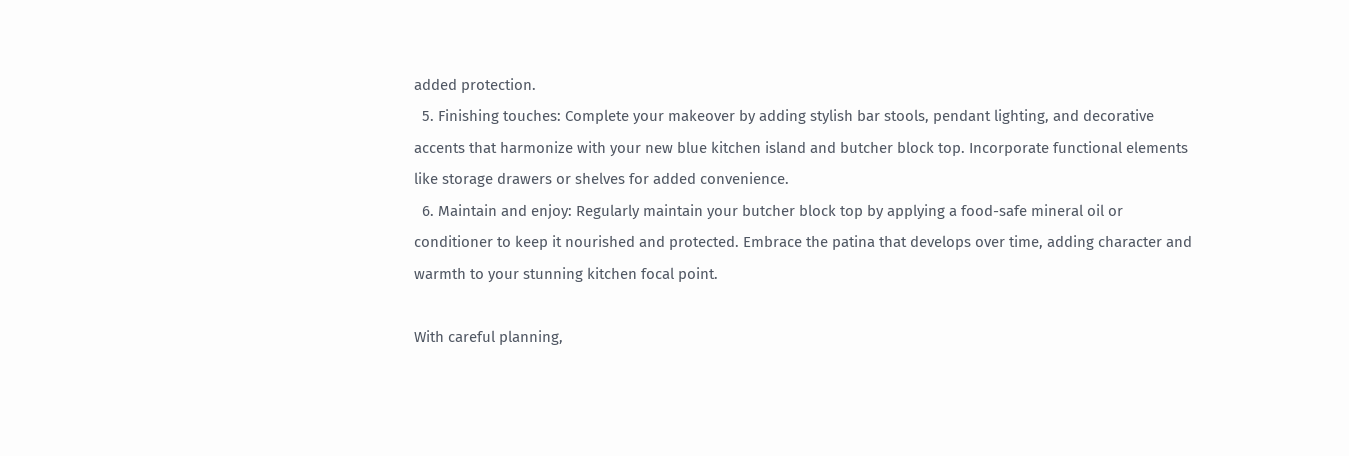added protection.
  5. Finishing touches: Complete your makeover by adding stylish bar stools, pendant lighting, and decorative accents that harmonize with your new blue kitchen island and butcher block top. Incorporate functional elements like storage drawers or shelves for added convenience.
  6. Maintain and enjoy: Regularly maintain your butcher block top by applying a food-safe mineral oil or conditioner to keep it nourished and protected. Embrace the patina that develops over time, adding character and warmth to your stunning kitchen focal point.

With careful planning,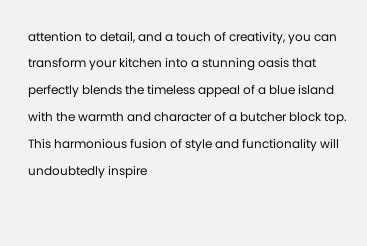attention to detail, and a touch of creativity, you can transform your kitchen into a stunning oasis that perfectly blends the timeless appeal of a blue island with the warmth and character of a butcher block top. This harmonious fusion of style and functionality will undoubtedly inspire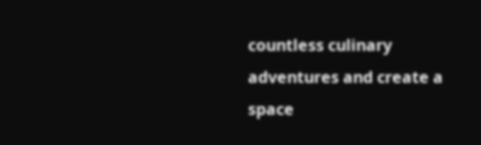countless culinary adventures and create a space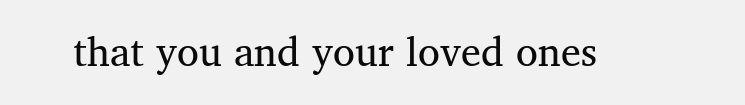that you and your loved ones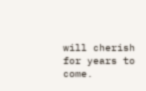will cherish for years to come.